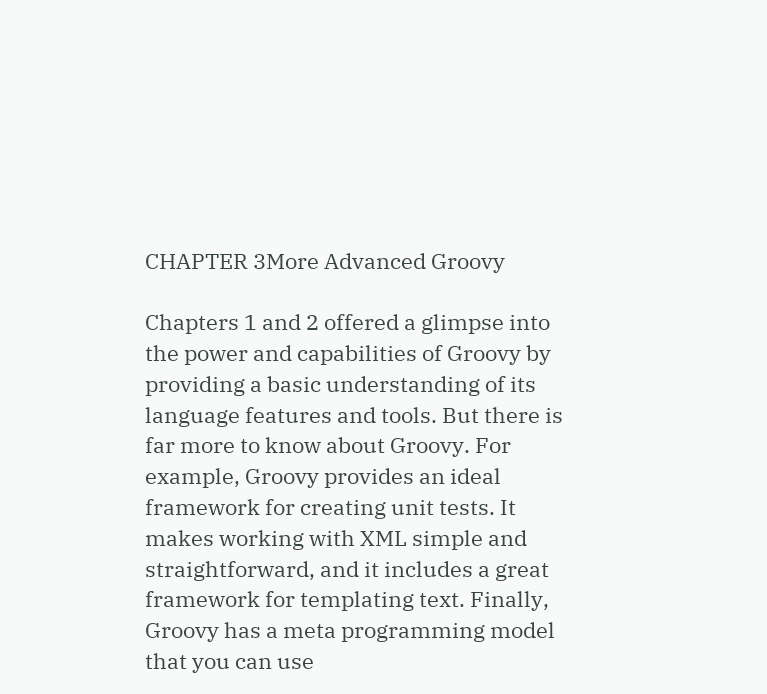CHAPTER 3More Advanced Groovy

Chapters 1 and 2 offered a glimpse into the power and capabilities of Groovy by providing a basic understanding of its language features and tools. But there is far more to know about Groovy. For example, Groovy provides an ideal framework for creating unit tests. It makes working with XML simple and straightforward, and it includes a great framework for templating text. Finally, Groovy has a meta programming model that you can use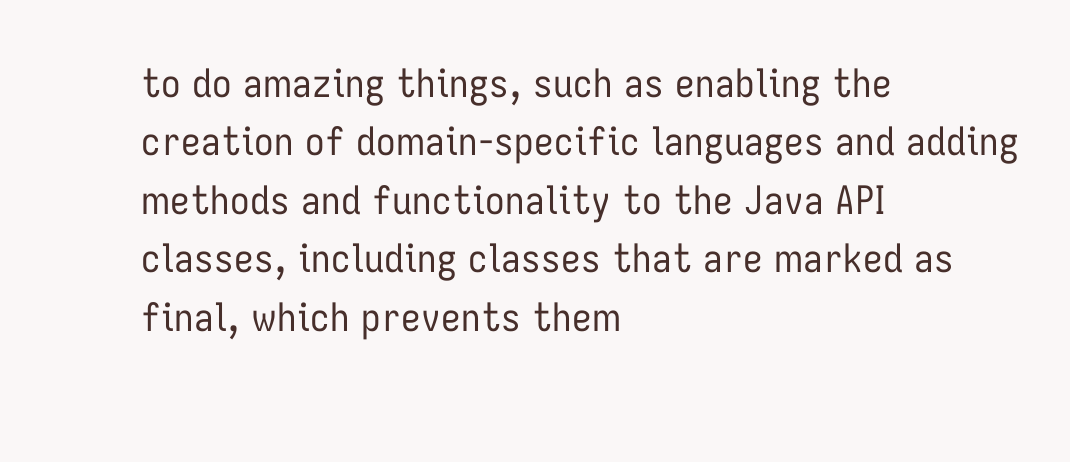to do amazing things, such as enabling the creation of domain-specific languages and adding methods and functionality to the Java API classes, including classes that are marked as final, which prevents them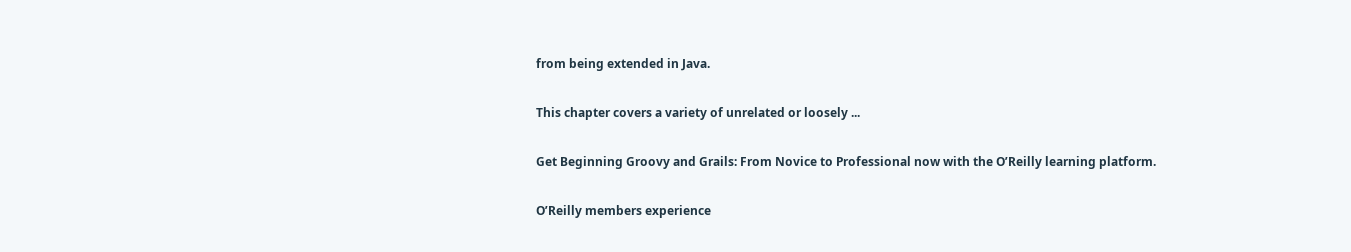from being extended in Java.

This chapter covers a variety of unrelated or loosely ...

Get Beginning Groovy and Grails: From Novice to Professional now with the O’Reilly learning platform.

O’Reilly members experience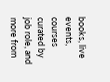books, live events, courses curated by job role, and more from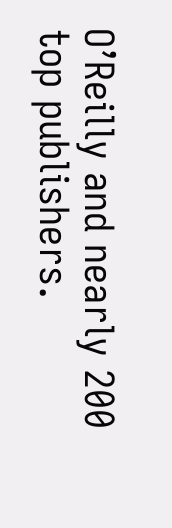O’Reilly and nearly 200 top publishers.